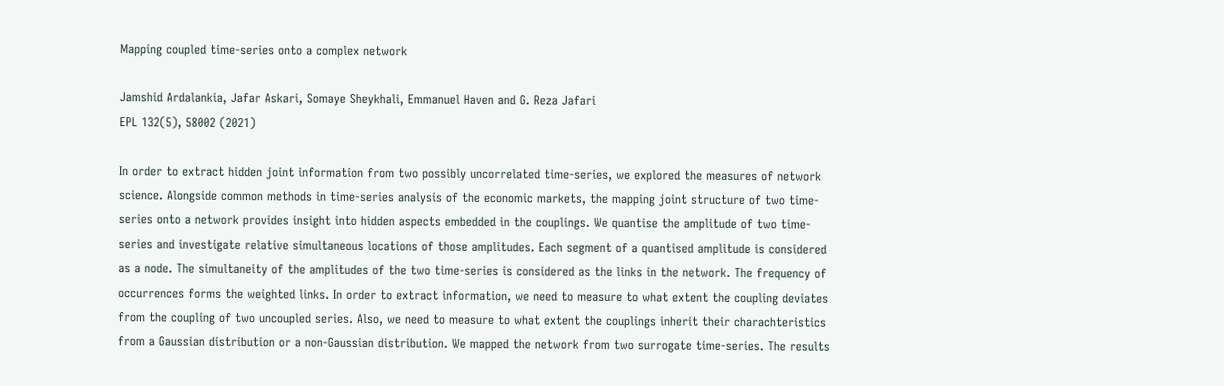Mapping coupled time-series onto a complex network

Jamshid Ardalankia, Jafar Askari, Somaye Sheykhali, Emmanuel Haven and G. Reza Jafari
EPL 132(5), 58002 (2021)

In order to extract hidden joint information from two possibly uncorrelated time-series, we explored the measures of network science. Alongside common methods in time-series analysis of the economic markets, the mapping joint structure of two time-series onto a network provides insight into hidden aspects embedded in the couplings. We quantise the amplitude of two time-series and investigate relative simultaneous locations of those amplitudes. Each segment of a quantised amplitude is considered as a node. The simultaneity of the amplitudes of the two time-series is considered as the links in the network. The frequency of occurrences forms the weighted links. In order to extract information, we need to measure to what extent the coupling deviates from the coupling of two uncoupled series. Also, we need to measure to what extent the couplings inherit their charachteristics from a Gaussian distribution or a non-Gaussian distribution. We mapped the network from two surrogate time-series. The results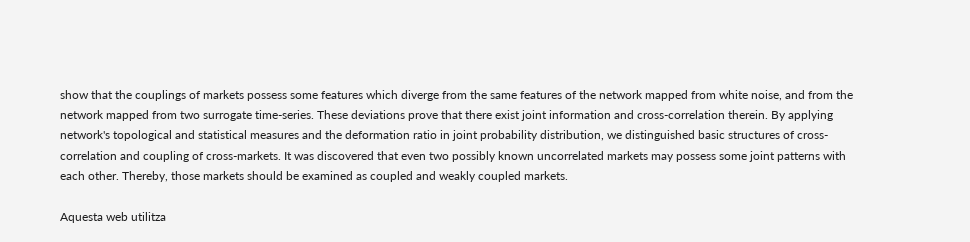show that the couplings of markets possess some features which diverge from the same features of the network mapped from white noise, and from the network mapped from two surrogate time-series. These deviations prove that there exist joint information and cross-correlation therein. By applying network's topological and statistical measures and the deformation ratio in joint probability distribution, we distinguished basic structures of cross-correlation and coupling of cross-markets. It was discovered that even two possibly known uncorrelated markets may possess some joint patterns with each other. Thereby, those markets should be examined as coupled and weakly coupled markets.

Aquesta web utilitza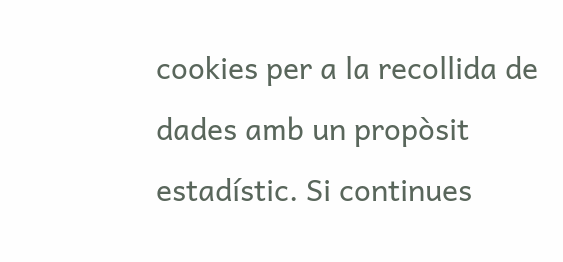cookies per a la recollida de dades amb un propòsit estadístic. Si continues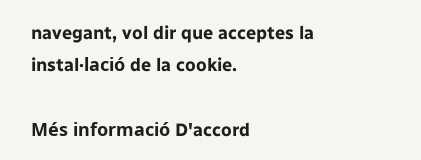navegant, vol dir que acceptes la instal·lació de la cookie.

Més informació D'accord